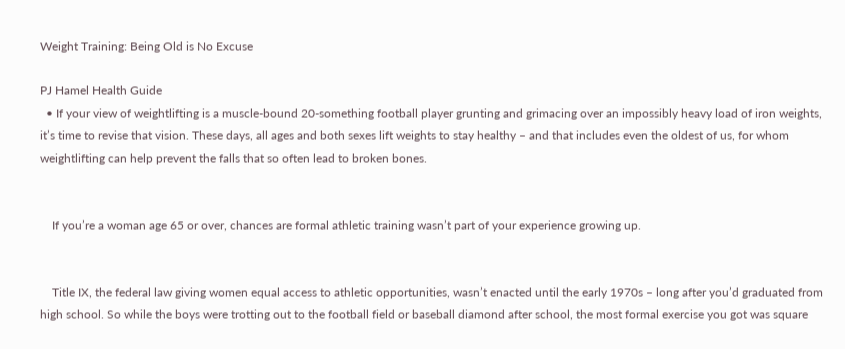Weight Training: Being Old is No Excuse

PJ Hamel Health Guide
  • If your view of weightlifting is a muscle-bound 20-something football player grunting and grimacing over an impossibly heavy load of iron weights, it’s time to revise that vision. These days, all ages and both sexes lift weights to stay healthy – and that includes even the oldest of us, for whom weightlifting can help prevent the falls that so often lead to broken bones.


    If you’re a woman age 65 or over, chances are formal athletic training wasn’t part of your experience growing up.


    Title IX, the federal law giving women equal access to athletic opportunities, wasn’t enacted until the early 1970s – long after you’d graduated from high school. So while the boys were trotting out to the football field or baseball diamond after school, the most formal exercise you got was square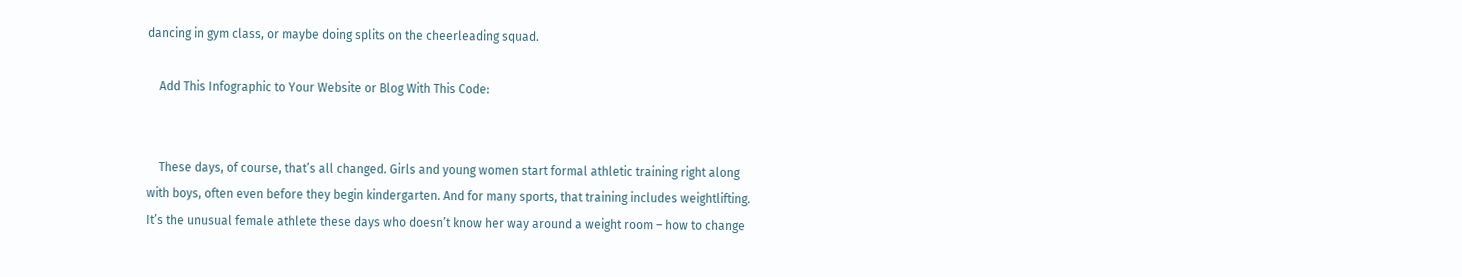dancing in gym class, or maybe doing splits on the cheerleading squad.

    Add This Infographic to Your Website or Blog With This Code:


    These days, of course, that’s all changed. Girls and young women start formal athletic training right along with boys, often even before they begin kindergarten. And for many sports, that training includes weightlifting. It’s the unusual female athlete these days who doesn’t know her way around a weight room – how to change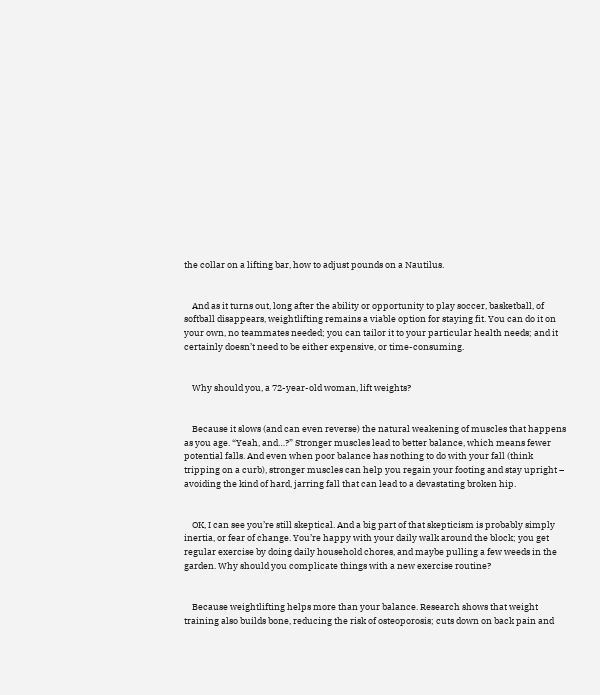the collar on a lifting bar, how to adjust pounds on a Nautilus.


    And as it turns out, long after the ability or opportunity to play soccer, basketball, of softball disappears, weightlifting remains a viable option for staying fit. You can do it on your own, no teammates needed; you can tailor it to your particular health needs; and it certainly doesn’t need to be either expensive, or time-consuming.


    Why should you, a 72-year-old woman, lift weights?


    Because it slows (and can even reverse) the natural weakening of muscles that happens as you age. “Yeah, and…?” Stronger muscles lead to better balance, which means fewer potential falls. And even when poor balance has nothing to do with your fall (think tripping on a curb), stronger muscles can help you regain your footing and stay upright – avoiding the kind of hard, jarring fall that can lead to a devastating broken hip.


    OK, I can see you’re still skeptical. And a big part of that skepticism is probably simply inertia, or fear of change. You’re happy with your daily walk around the block; you get regular exercise by doing daily household chores, and maybe pulling a few weeds in the garden. Why should you complicate things with a new exercise routine?


    Because weightlifting helps more than your balance. Research shows that weight training also builds bone, reducing the risk of osteoporosis; cuts down on back pain and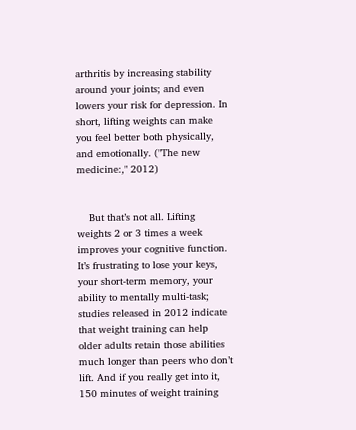arthritis by increasing stability around your joints; and even lowers your risk for depression. In short, lifting weights can make you feel better both physically, and emotionally. ("The new medicine:," 2012)


    But that’s not all. Lifting weights 2 or 3 times a week improves your cognitive function. It’s frustrating to lose your keys, your short-term memory, your ability to mentally multi-task; studies released in 2012 indicate that weight training can help older adults retain those abilities much longer than peers who don’t lift. And if you really get into it, 150 minutes of weight training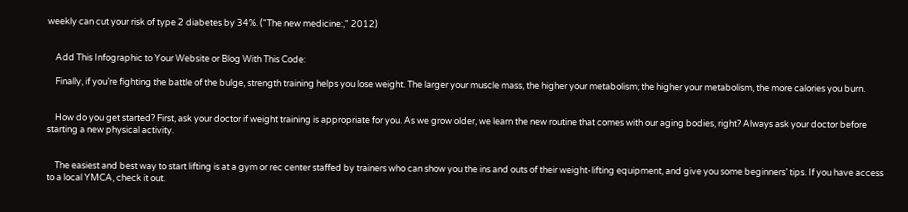weekly can cut your risk of type 2 diabetes by 34%. ("The new medicine:," 2012)


    Add This Infographic to Your Website or Blog With This Code:

    Finally, if you’re fighting the battle of the bulge, strength training helps you lose weight. The larger your muscle mass, the higher your metabolism; the higher your metabolism, the more calories you burn.


    How do you get started? First, ask your doctor if weight training is appropriate for you. As we grow older, we learn the new routine that comes with our aging bodies, right? Always ask your doctor before starting a new physical activity.


    The easiest and best way to start lifting is at a gym or rec center staffed by trainers who can show you the ins and outs of their weight-lifting equipment, and give you some beginners’ tips. If you have access to a local YMCA, check it out.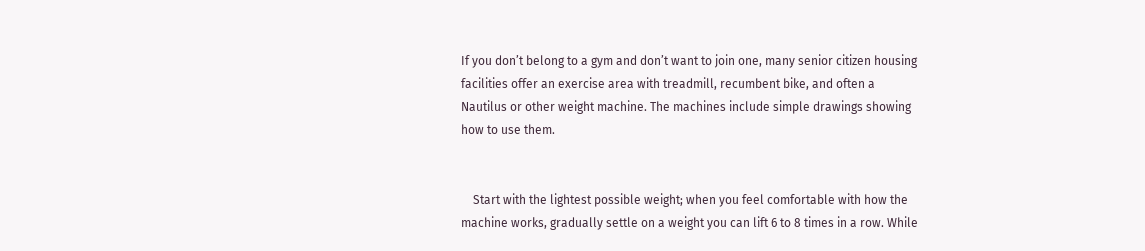If you don’t belong to a gym and don’t want to join one, many senior citizen housing facilities offer an exercise area with treadmill, recumbent bike, and often a Nautilus or other weight machine. The machines include simple drawings showing how to use them.


    Start with the lightest possible weight; when you feel comfortable with how the machine works, gradually settle on a weight you can lift 6 to 8 times in a row. While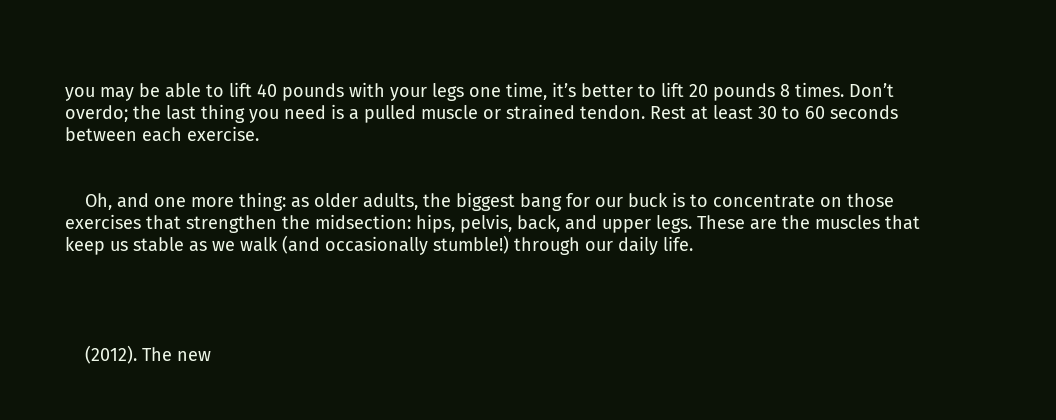you may be able to lift 40 pounds with your legs one time, it’s better to lift 20 pounds 8 times. Don’t overdo; the last thing you need is a pulled muscle or strained tendon. Rest at least 30 to 60 seconds between each exercise.


    Oh, and one more thing: as older adults, the biggest bang for our buck is to concentrate on those exercises that strengthen the midsection: hips, pelvis, back, and upper legs. These are the muscles that keep us stable as we walk (and occasionally stumble!) through our daily life.




    (2012). The new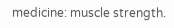medicine: muscle strength.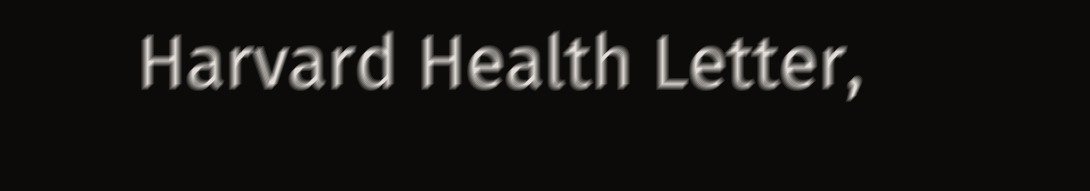Harvard Health Letter,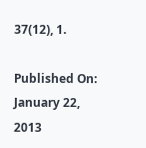37(12), 1.

Published On: January 22, 2013